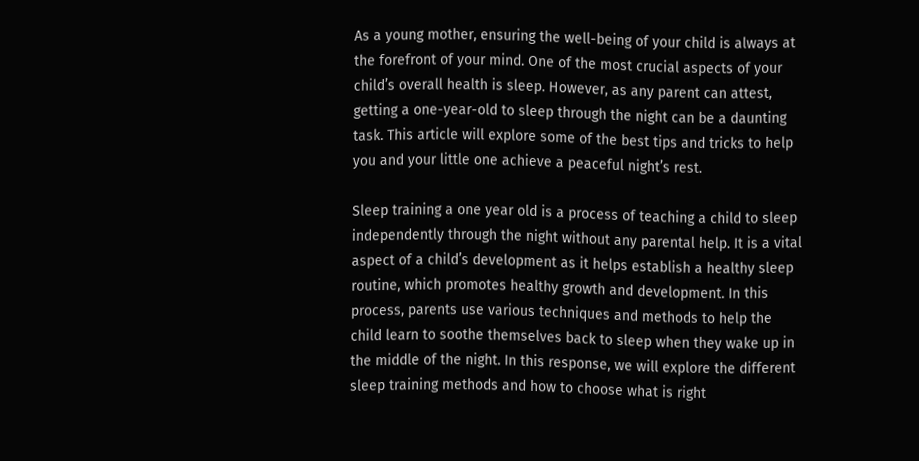As a young mother, ensuring the well-being of your child is always at the forefront of your mind. One of the most crucial aspects of your child’s overall health is sleep. However, as any parent can attest, getting a one-year-old to sleep through the night can be a daunting task. This article will explore some of the best tips and tricks to help you and your little one achieve a peaceful night’s rest.

Sleep training a one year old is a process of teaching a child to sleep independently through the night without any parental help. It is a vital aspect of a child’s development as it helps establish a healthy sleep routine, which promotes healthy growth and development. In this process, parents use various techniques and methods to help the child learn to soothe themselves back to sleep when they wake up in the middle of the night. In this response, we will explore the different sleep training methods and how to choose what is right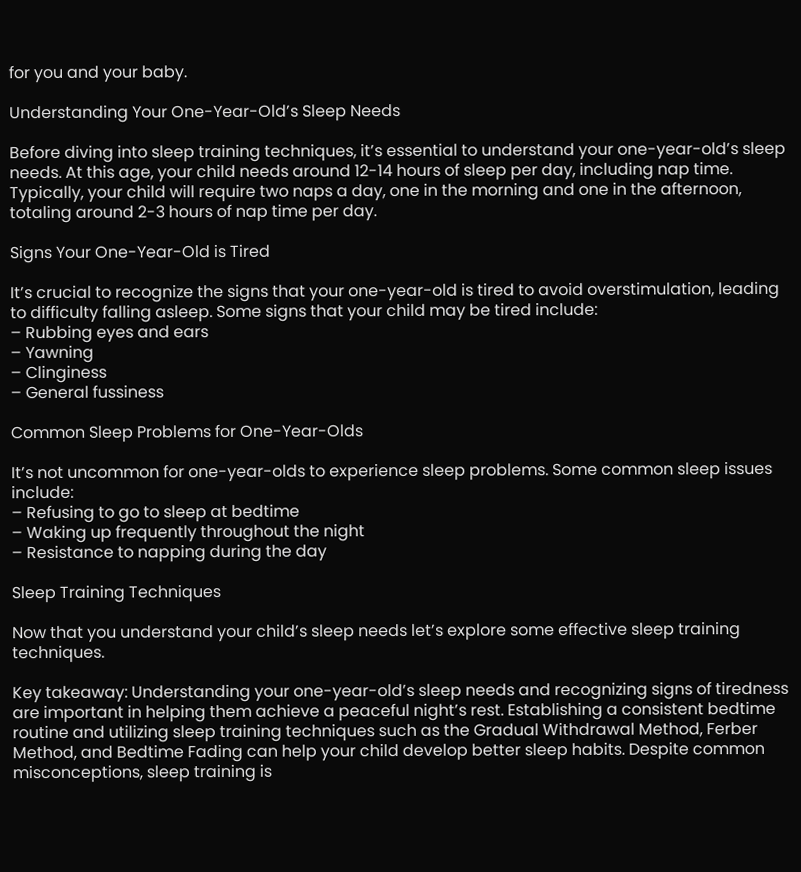for you and your baby.

Understanding Your One-Year-Old’s Sleep Needs

Before diving into sleep training techniques, it’s essential to understand your one-year-old’s sleep needs. At this age, your child needs around 12-14 hours of sleep per day, including nap time. Typically, your child will require two naps a day, one in the morning and one in the afternoon, totaling around 2-3 hours of nap time per day.

Signs Your One-Year-Old is Tired

It’s crucial to recognize the signs that your one-year-old is tired to avoid overstimulation, leading to difficulty falling asleep. Some signs that your child may be tired include:
– Rubbing eyes and ears
– Yawning
– Clinginess
– General fussiness

Common Sleep Problems for One-Year-Olds

It’s not uncommon for one-year-olds to experience sleep problems. Some common sleep issues include:
– Refusing to go to sleep at bedtime
– Waking up frequently throughout the night
– Resistance to napping during the day

Sleep Training Techniques

Now that you understand your child’s sleep needs let’s explore some effective sleep training techniques.

Key takeaway: Understanding your one-year-old’s sleep needs and recognizing signs of tiredness are important in helping them achieve a peaceful night’s rest. Establishing a consistent bedtime routine and utilizing sleep training techniques such as the Gradual Withdrawal Method, Ferber Method, and Bedtime Fading can help your child develop better sleep habits. Despite common misconceptions, sleep training is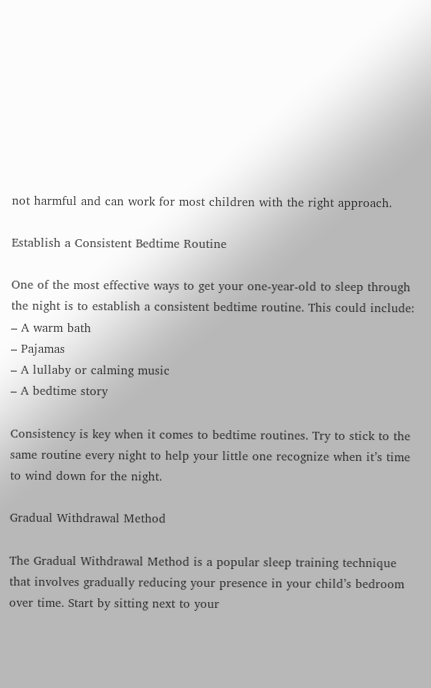not harmful and can work for most children with the right approach.

Establish a Consistent Bedtime Routine

One of the most effective ways to get your one-year-old to sleep through the night is to establish a consistent bedtime routine. This could include:
– A warm bath
– Pajamas
– A lullaby or calming music
– A bedtime story

Consistency is key when it comes to bedtime routines. Try to stick to the same routine every night to help your little one recognize when it’s time to wind down for the night.

Gradual Withdrawal Method

The Gradual Withdrawal Method is a popular sleep training technique that involves gradually reducing your presence in your child’s bedroom over time. Start by sitting next to your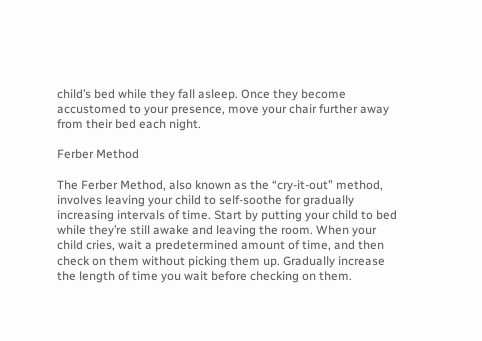child’s bed while they fall asleep. Once they become accustomed to your presence, move your chair further away from their bed each night.

Ferber Method

The Ferber Method, also known as the “cry-it-out” method, involves leaving your child to self-soothe for gradually increasing intervals of time. Start by putting your child to bed while they’re still awake and leaving the room. When your child cries, wait a predetermined amount of time, and then check on them without picking them up. Gradually increase the length of time you wait before checking on them.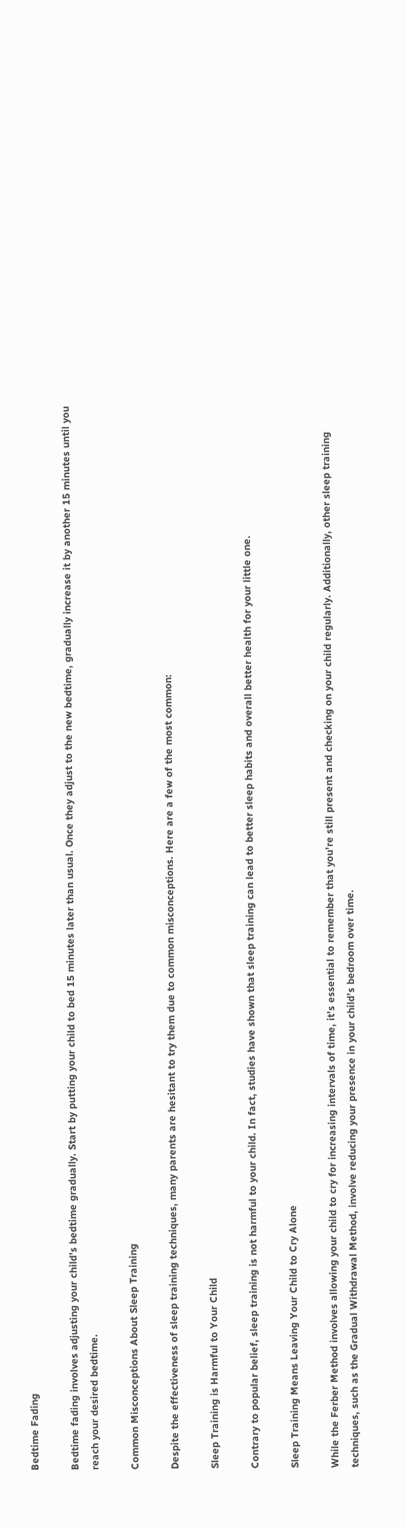Bedtime Fading

Bedtime fading involves adjusting your child’s bedtime gradually. Start by putting your child to bed 15 minutes later than usual. Once they adjust to the new bedtime, gradually increase it by another 15 minutes until you reach your desired bedtime.

Common Misconceptions About Sleep Training

Despite the effectiveness of sleep training techniques, many parents are hesitant to try them due to common misconceptions. Here are a few of the most common:

Sleep Training is Harmful to Your Child

Contrary to popular belief, sleep training is not harmful to your child. In fact, studies have shown that sleep training can lead to better sleep habits and overall better health for your little one.

Sleep Training Means Leaving Your Child to Cry Alone

While the Ferber Method involves allowing your child to cry for increasing intervals of time, it’s essential to remember that you’re still present and checking on your child regularly. Additionally, other sleep training techniques, such as the Gradual Withdrawal Method, involve reducing your presence in your child’s bedroom over time.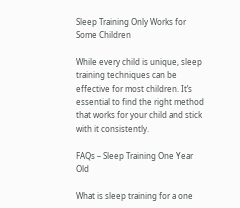Sleep Training Only Works for Some Children

While every child is unique, sleep training techniques can be effective for most children. It’s essential to find the right method that works for your child and stick with it consistently.

FAQs – Sleep Training One Year Old

What is sleep training for a one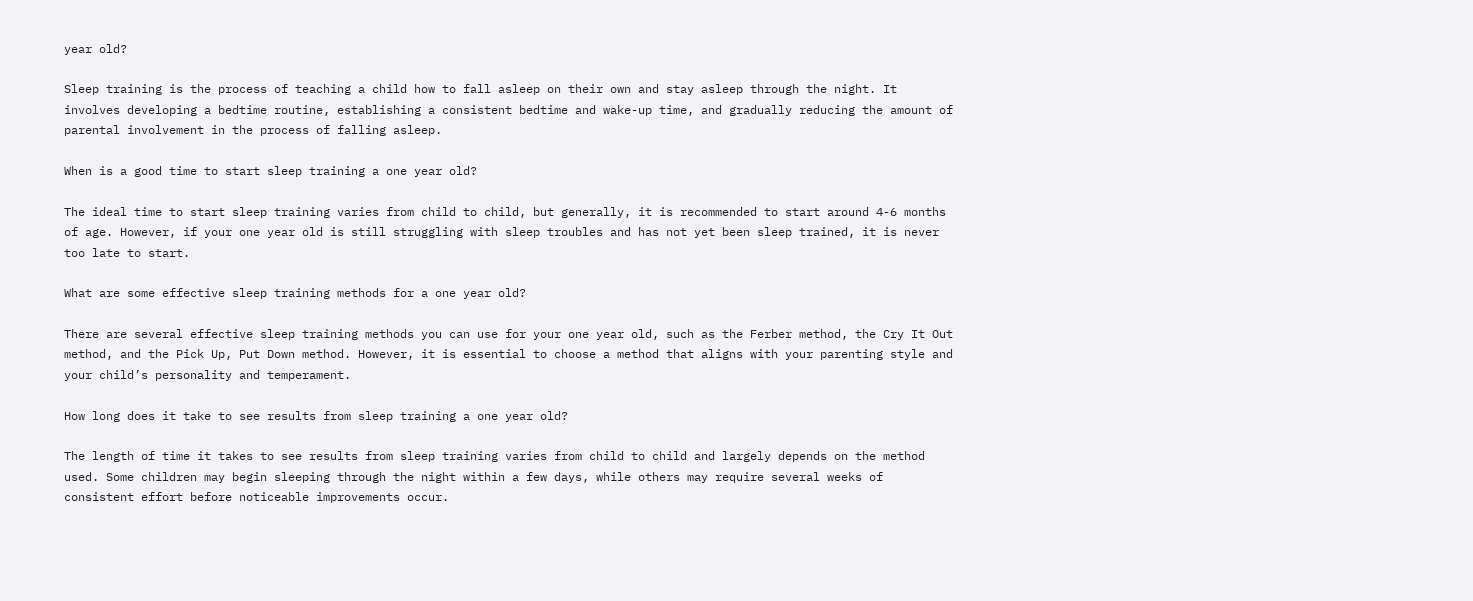year old?

Sleep training is the process of teaching a child how to fall asleep on their own and stay asleep through the night. It involves developing a bedtime routine, establishing a consistent bedtime and wake-up time, and gradually reducing the amount of parental involvement in the process of falling asleep.

When is a good time to start sleep training a one year old?

The ideal time to start sleep training varies from child to child, but generally, it is recommended to start around 4-6 months of age. However, if your one year old is still struggling with sleep troubles and has not yet been sleep trained, it is never too late to start.

What are some effective sleep training methods for a one year old?

There are several effective sleep training methods you can use for your one year old, such as the Ferber method, the Cry It Out method, and the Pick Up, Put Down method. However, it is essential to choose a method that aligns with your parenting style and your child’s personality and temperament.

How long does it take to see results from sleep training a one year old?

The length of time it takes to see results from sleep training varies from child to child and largely depends on the method used. Some children may begin sleeping through the night within a few days, while others may require several weeks of consistent effort before noticeable improvements occur.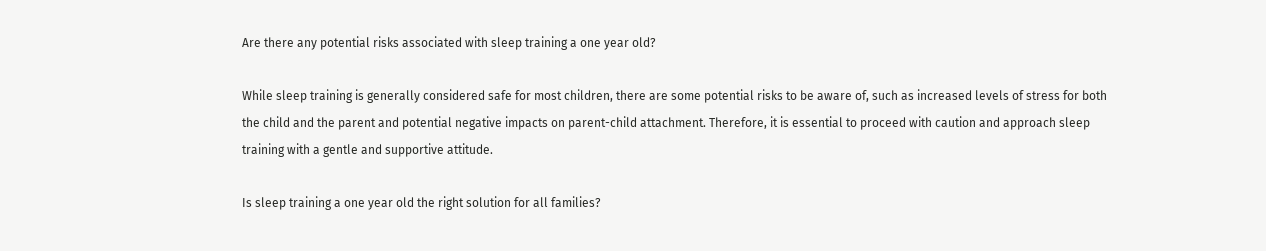Are there any potential risks associated with sleep training a one year old?

While sleep training is generally considered safe for most children, there are some potential risks to be aware of, such as increased levels of stress for both the child and the parent and potential negative impacts on parent-child attachment. Therefore, it is essential to proceed with caution and approach sleep training with a gentle and supportive attitude.

Is sleep training a one year old the right solution for all families?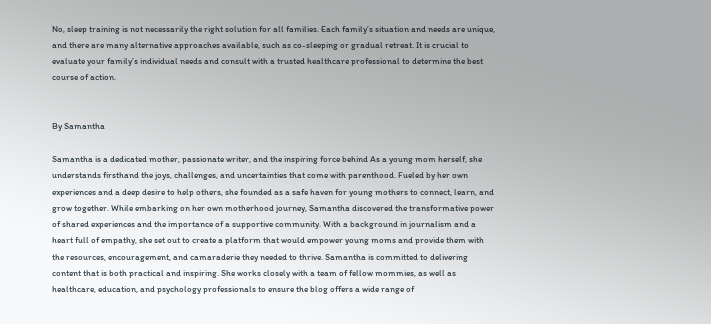No, sleep training is not necessarily the right solution for all families. Each family’s situation and needs are unique, and there are many alternative approaches available, such as co-sleeping or gradual retreat. It is crucial to evaluate your family’s individual needs and consult with a trusted healthcare professional to determine the best course of action.


By Samantha

Samantha is a dedicated mother, passionate writer, and the inspiring force behind As a young mom herself, she understands firsthand the joys, challenges, and uncertainties that come with parenthood. Fueled by her own experiences and a deep desire to help others, she founded as a safe haven for young mothers to connect, learn, and grow together. While embarking on her own motherhood journey, Samantha discovered the transformative power of shared experiences and the importance of a supportive community. With a background in journalism and a heart full of empathy, she set out to create a platform that would empower young moms and provide them with the resources, encouragement, and camaraderie they needed to thrive. Samantha is committed to delivering content that is both practical and inspiring. She works closely with a team of fellow mommies, as well as healthcare, education, and psychology professionals to ensure the blog offers a wide range of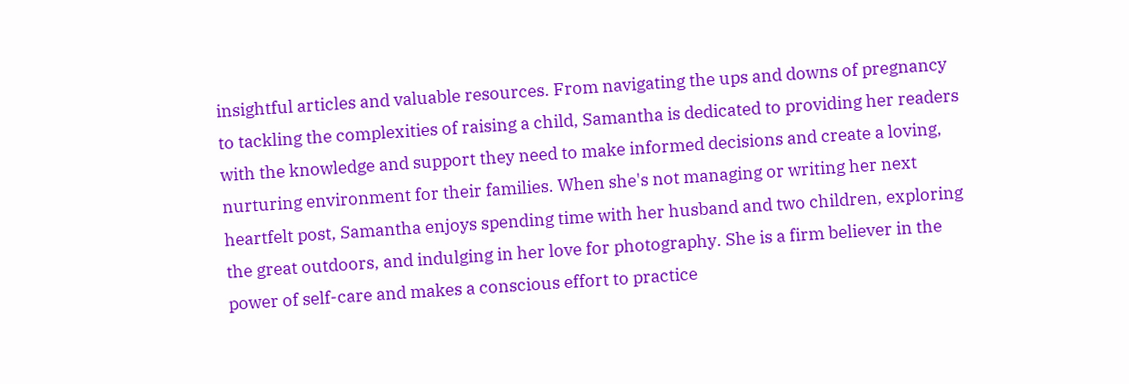insightful articles and valuable resources. From navigating the ups and downs of pregnancy to tackling the complexities of raising a child, Samantha is dedicated to providing her readers with the knowledge and support they need to make informed decisions and create a loving, nurturing environment for their families. When she's not managing or writing her next heartfelt post, Samantha enjoys spending time with her husband and two children, exploring the great outdoors, and indulging in her love for photography. She is a firm believer in the power of self-care and makes a conscious effort to practice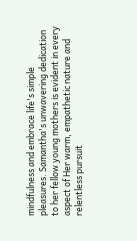mindfulness and embrace life's simple pleasures. Samantha's unwavering dedication to her fellow young mothers is evident in every aspect of Her warm, empathetic nature and relentless pursuit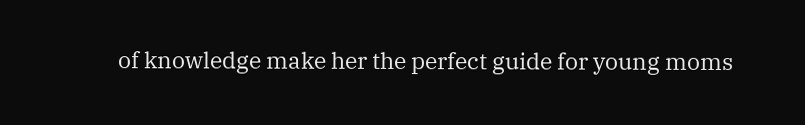of knowledge make her the perfect guide for young moms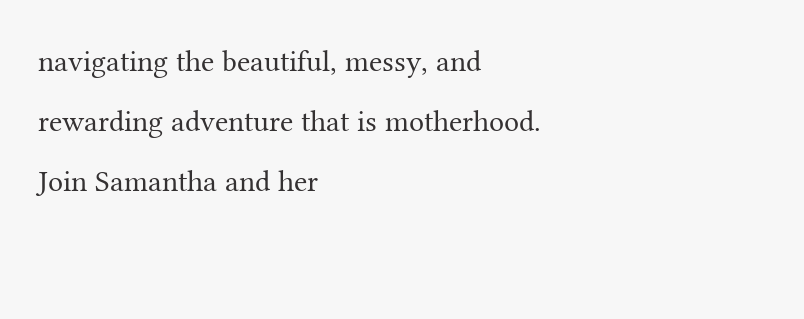navigating the beautiful, messy, and rewarding adventure that is motherhood. Join Samantha and her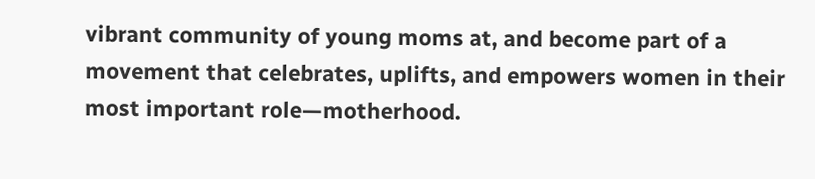vibrant community of young moms at, and become part of a movement that celebrates, uplifts, and empowers women in their most important role—motherhood.